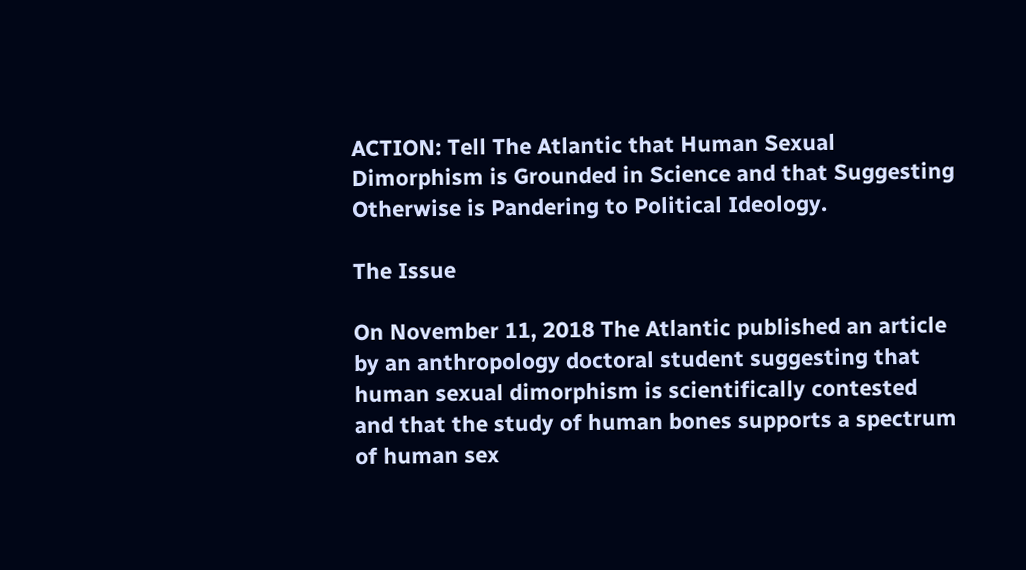ACTION: Tell The Atlantic that Human Sexual Dimorphism is Grounded in Science and that Suggesting Otherwise is Pandering to Political Ideology.

The Issue

On November 11, 2018 The Atlantic published an article by an anthropology doctoral student suggesting that human sexual dimorphism is scientifically contested and that the study of human bones supports a spectrum of human sex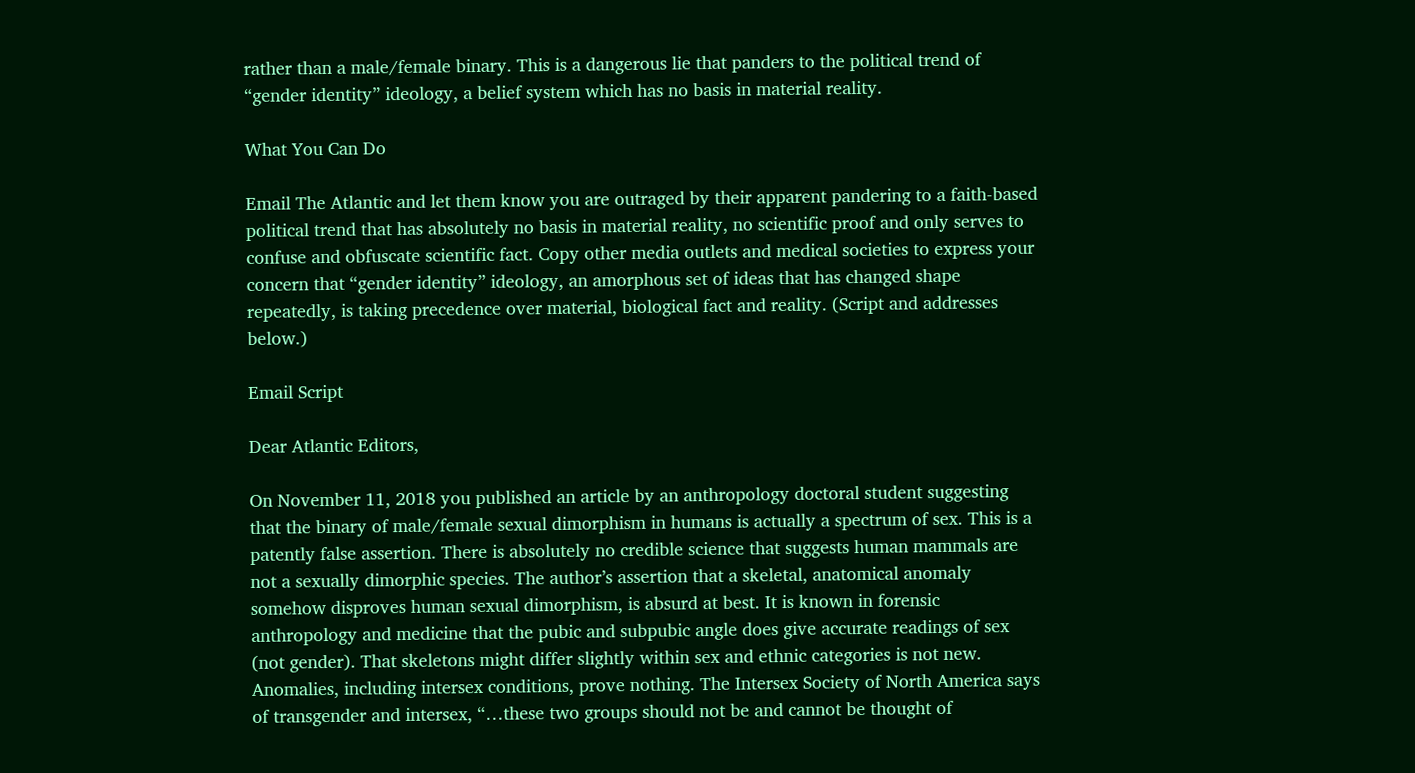rather than a male/female binary. This is a dangerous lie that panders to the political trend of “gender identity” ideology, a belief system which has no basis in material reality.

What You Can Do

Email The Atlantic and let them know you are outraged by their apparent pandering to a faith-based political trend that has absolutely no basis in material reality, no scientific proof and only serves to confuse and obfuscate scientific fact. Copy other media outlets and medical societies to express your concern that “gender identity” ideology, an amorphous set of ideas that has changed shape repeatedly, is taking precedence over material, biological fact and reality. (Script and addresses below.)

Email Script

Dear Atlantic Editors,

On November 11, 2018 you published an article by an anthropology doctoral student suggesting that the binary of male/female sexual dimorphism in humans is actually a spectrum of sex. This is a patently false assertion. There is absolutely no credible science that suggests human mammals are not a sexually dimorphic species. The author’s assertion that a skeletal, anatomical anomaly somehow disproves human sexual dimorphism, is absurd at best. It is known in forensic anthropology and medicine that the pubic and subpubic angle does give accurate readings of sex (not gender). That skeletons might differ slightly within sex and ethnic categories is not new. Anomalies, including intersex conditions, prove nothing. The Intersex Society of North America says of transgender and intersex, “…these two groups should not be and cannot be thought of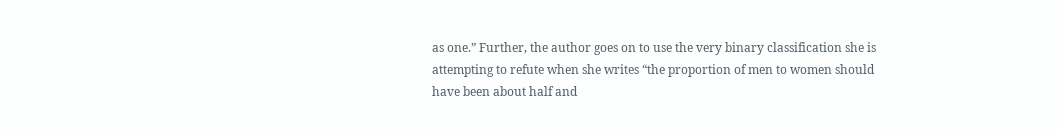as one.” Further, the author goes on to use the very binary classification she is attempting to refute when she writes “the proportion of men to women should have been about half and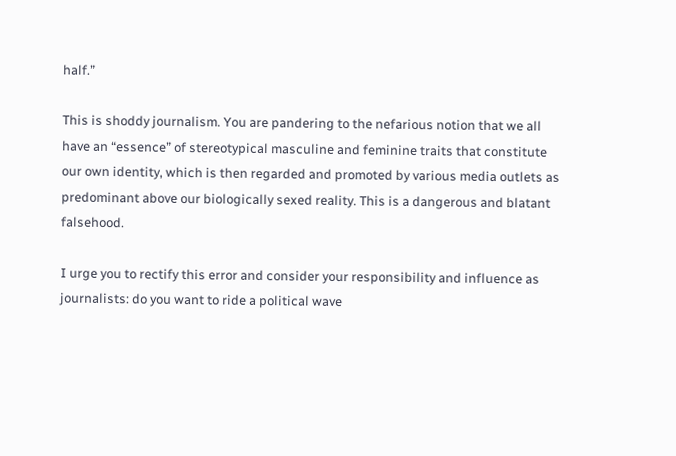half.”

This is shoddy journalism. You are pandering to the nefarious notion that we all have an “essence” of stereotypical masculine and feminine traits that constitute our own identity, which is then regarded and promoted by various media outlets as predominant above our biologically sexed reality. This is a dangerous and blatant falsehood.

I urge you to rectify this error and consider your responsibility and influence as journalists: do you want to ride a political wave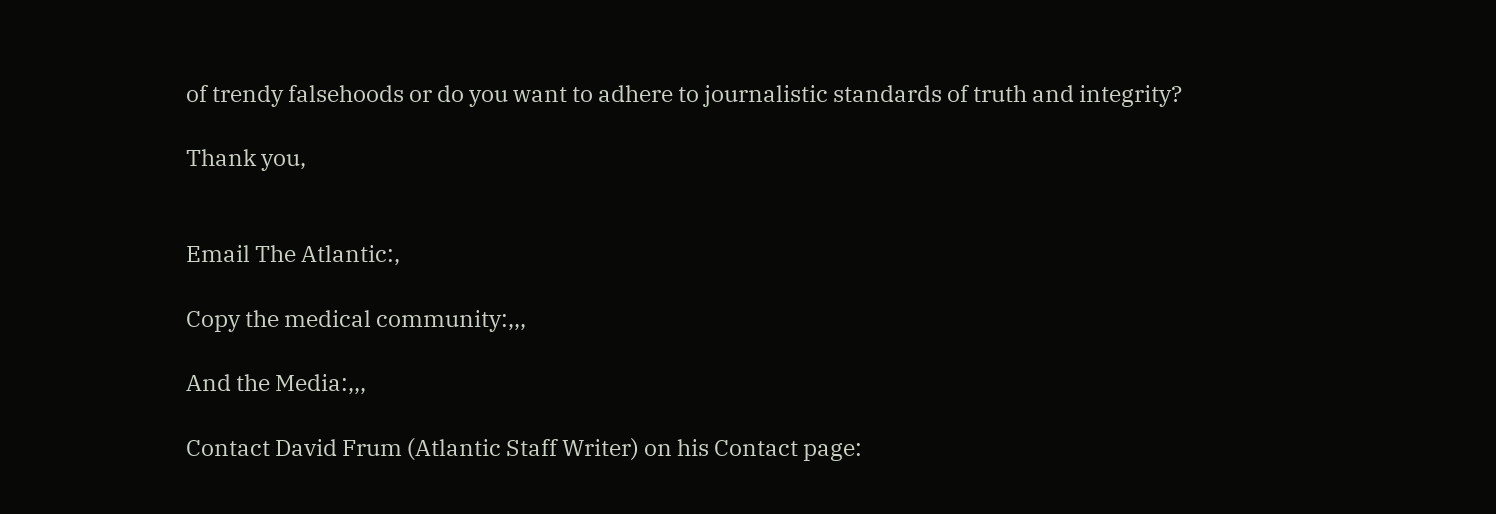of trendy falsehoods or do you want to adhere to journalistic standards of truth and integrity?

Thank you,


Email The Atlantic:,

Copy the medical community:,,,

And the Media:,,,

Contact David Frum (Atlantic Staff Writer) on his Contact page: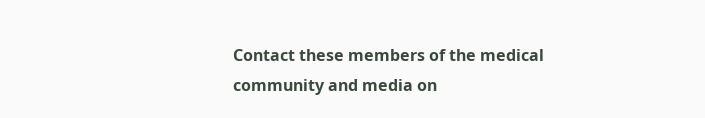Contact these members of the medical community and media on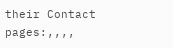their Contact pages:,,,,